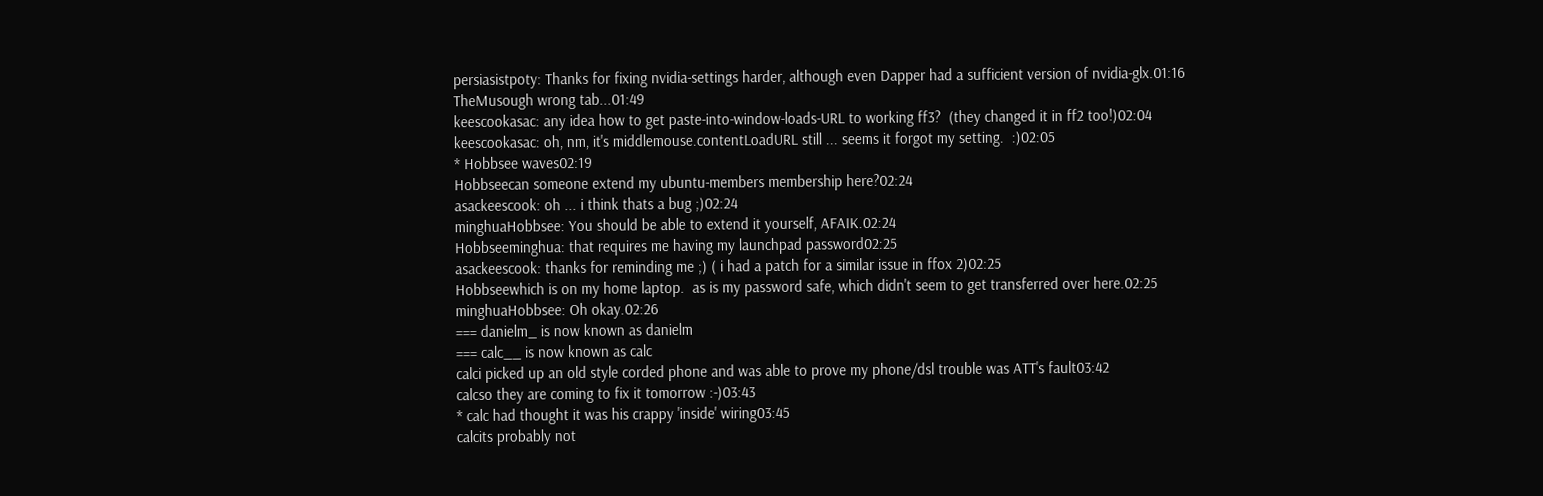persiasistpoty: Thanks for fixing nvidia-settings harder, although even Dapper had a sufficient version of nvidia-glx.01:16
TheMusough wrong tab...01:49
keescookasac: any idea how to get paste-into-window-loads-URL to working ff3?  (they changed it in ff2 too!)02:04
keescookasac: oh, nm, it's middlemouse.contentLoadURL still ... seems it forgot my setting.  :)02:05
* Hobbsee waves02:19
Hobbseecan someone extend my ubuntu-members membership here?02:24
asackeescook: oh ... i think thats a bug ;)02:24
minghuaHobbsee: You should be able to extend it yourself, AFAIK.02:24
Hobbseeminghua: that requires me having my launchpad password02:25
asackeescook: thanks for reminding me ;) ( i had a patch for a similar issue in ffox 2)02:25
Hobbseewhich is on my home laptop.  as is my password safe, which didn't seem to get transferred over here.02:25
minghuaHobbsee: Oh okay.02:26
=== danielm_ is now known as danielm
=== calc__ is now known as calc
calci picked up an old style corded phone and was able to prove my phone/dsl trouble was ATT's fault03:42
calcso they are coming to fix it tomorrow :-)03:43
* calc had thought it was his crappy 'inside' wiring03:45
calcits probably not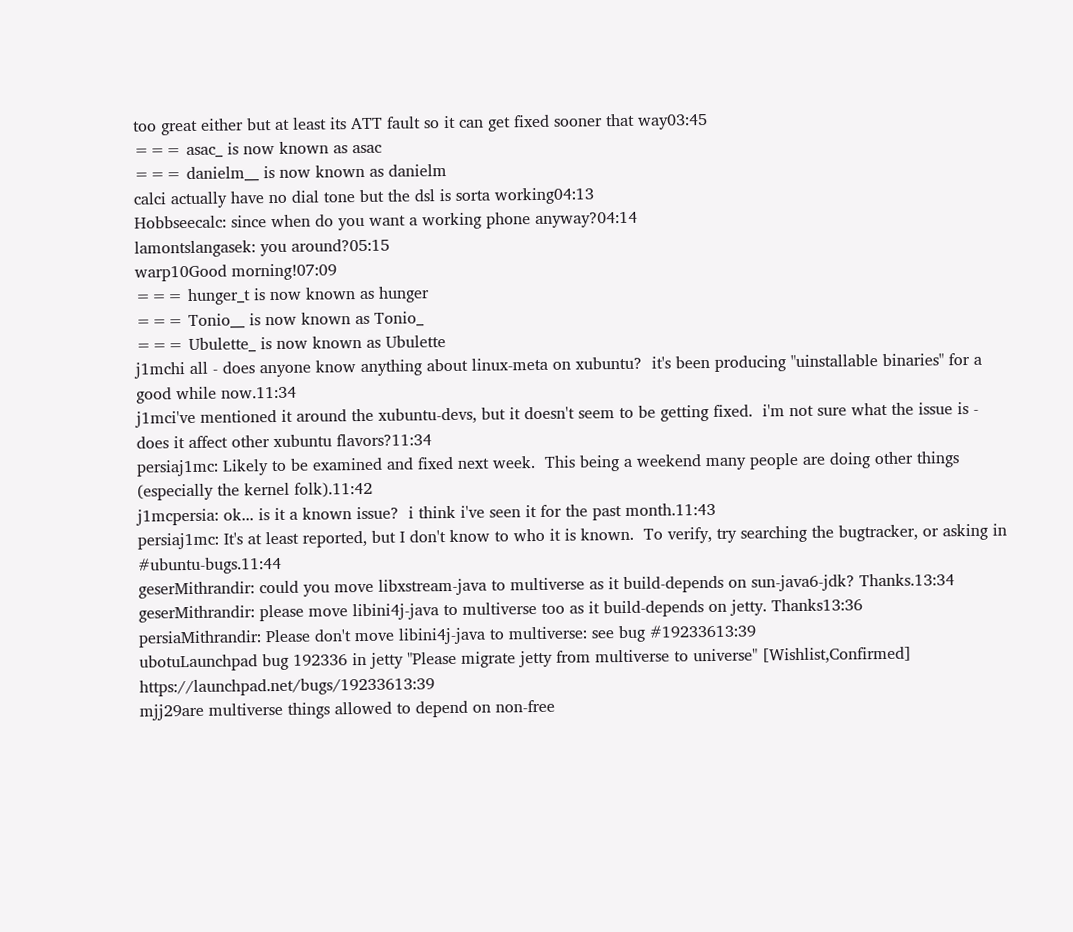too great either but at least its ATT fault so it can get fixed sooner that way03:45
=== asac_ is now known as asac
=== danielm__ is now known as danielm
calci actually have no dial tone but the dsl is sorta working04:13
Hobbseecalc: since when do you want a working phone anyway?04:14
lamontslangasek: you around?05:15
warp10Good morning!07:09
=== hunger_t is now known as hunger
=== Tonio__ is now known as Tonio_
=== Ubulette_ is now known as Ubulette
j1mchi all - does anyone know anything about linux-meta on xubuntu?  it's been producing "uinstallable binaries" for a good while now.11:34
j1mci've mentioned it around the xubuntu-devs, but it doesn't seem to be getting fixed.  i'm not sure what the issue is - does it affect other xubuntu flavors?11:34
persiaj1mc: Likely to be examined and fixed next week.  This being a weekend many people are doing other things (especially the kernel folk).11:42
j1mcpersia: ok... is it a known issue?  i think i've seen it for the past month.11:43
persiaj1mc: It's at least reported, but I don't know to who it is known.  To verify, try searching the bugtracker, or asking in #ubuntu-bugs.11:44
geserMithrandir: could you move libxstream-java to multiverse as it build-depends on sun-java6-jdk? Thanks.13:34
geserMithrandir: please move libini4j-java to multiverse too as it build-depends on jetty. Thanks13:36
persiaMithrandir: Please don't move libini4j-java to multiverse: see bug #19233613:39
ubotuLaunchpad bug 192336 in jetty "Please migrate jetty from multiverse to universe" [Wishlist,Confirmed] https://launchpad.net/bugs/19233613:39
mjj29are multiverse things allowed to depend on non-free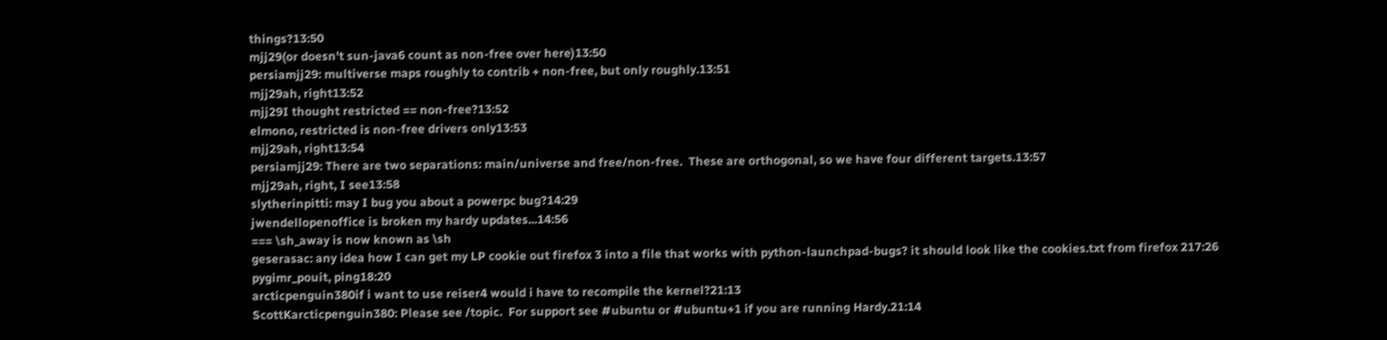things?13:50
mjj29(or doesn't sun-java6 count as non-free over here)13:50
persiamjj29: multiverse maps roughly to contrib + non-free, but only roughly.13:51
mjj29ah, right13:52
mjj29I thought restricted == non-free?13:52
elmono, restricted is non-free drivers only13:53
mjj29ah, right13:54
persiamjj29: There are two separations: main/universe and free/non-free.  These are orthogonal, so we have four different targets.13:57
mjj29ah, right, I see13:58
slytherinpitti: may I bug you about a powerpc bug?14:29
jwendellopenoffice is broken my hardy updates...14:56
=== \sh_away is now known as \sh
geserasac: any idea how I can get my LP cookie out firefox 3 into a file that works with python-launchpad-bugs? it should look like the cookies.txt from firefox 217:26
pygimr_pouit, ping18:20
arcticpenguin380if i want to use reiser4 would i have to recompile the kernel?21:13
ScottKarcticpenguin380: Please see /topic.  For support see #ubuntu or #ubuntu+1 if you are running Hardy.21:14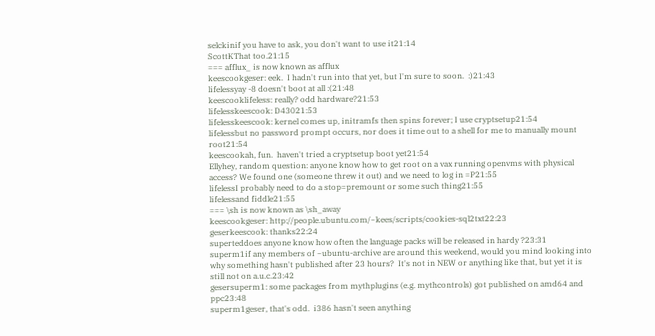selckinif you have to ask, you don't want to use it21:14
ScottKThat too.21:15
=== afflux_ is now known as afflux
keescookgeser: eek.  I hadn't run into that yet, but I'm sure to soon.  :)21:43
lifelessyay -8 doesn't boot at all :(21:48
keescooklifeless: really? odd hardware?21:53
lifelesskeescook: D43021:53
lifelesskeescook: kernel comes up, initramfs then spins forever; I use cryptsetup21:54
lifelessbut no password prompt occurs, nor does it time out to a shell for me to manually mount root21:54
keescookah, fun.  haven't tried a cryptsetup boot yet21:54
Ellyhey, random question: anyone know how to get root on a vax running openvms with physical access? We found one (someone threw it out) and we need to log in =P21:55
lifelessI probably need to do a stop=premount or some such thing21:55
lifelessand fiddle21:55
=== \sh is now known as \sh_away
keescookgeser: http://people.ubuntu.com/~kees/scripts/cookies-sql2txt22:23
geserkeescook: thanks22:24
superteddoes anyone know how often the language packs will be released in hardy ?23:31
superm1if any members of ~ubuntu-archive are around this weekend, would you mind looking into why something hasn't published after 23 hours?  It's not in NEW or anything like that, but yet it is still not on a.u.c.23:42
gesersuperm1: some packages from mythplugins (e.g. mythcontrols) got published on amd64 and ppc23:48
superm1geser, that's odd.  i386 hasn't seen anything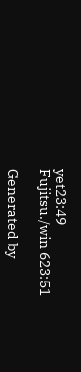yet23:49
Fujitsu./win 623:51

Generated by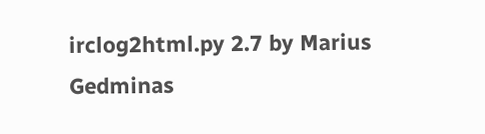irclog2html.py 2.7 by Marius Gedminas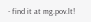- find it at mg.pov.lt!